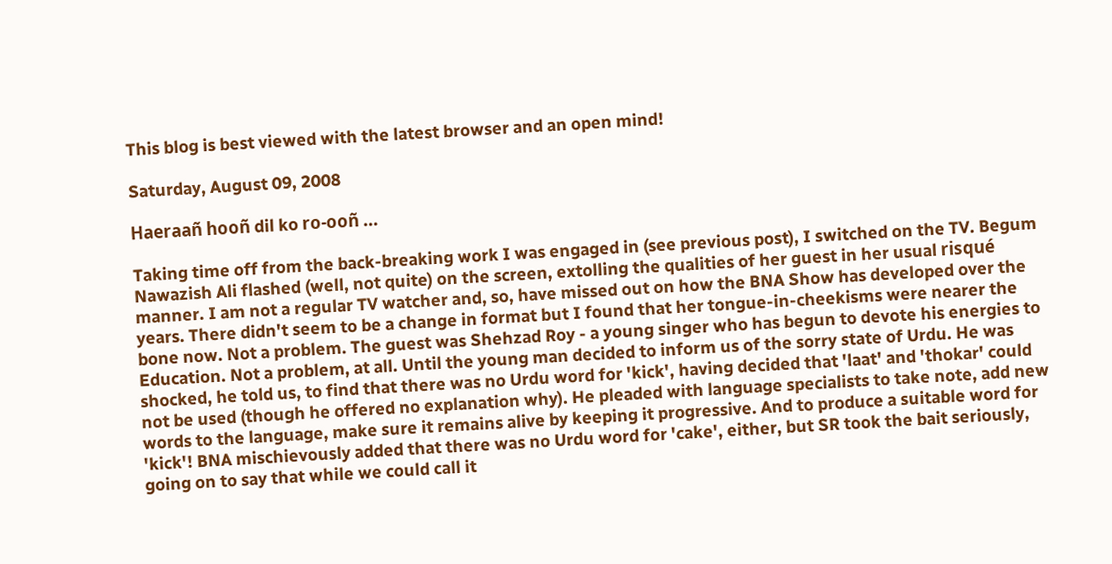This blog is best viewed with the latest browser and an open mind!

Saturday, August 09, 2008

Haeraañ hooñ dil ko ro-ooñ ...

Taking time off from the back-breaking work I was engaged in (see previous post), I switched on the TV. Begum Nawazish Ali flashed (well, not quite) on the screen, extolling the qualities of her guest in her usual risqué manner. I am not a regular TV watcher and, so, have missed out on how the BNA Show has developed over the years. There didn't seem to be a change in format but I found that her tongue-in-cheekisms were nearer the bone now. Not a problem. The guest was Shehzad Roy - a young singer who has begun to devote his energies to Education. Not a problem, at all. Until the young man decided to inform us of the sorry state of Urdu. He was shocked, he told us, to find that there was no Urdu word for 'kick', having decided that 'laat' and 'thokar' could not be used (though he offered no explanation why). He pleaded with language specialists to take note, add new words to the language, make sure it remains alive by keeping it progressive. And to produce a suitable word for 'kick'! BNA mischievously added that there was no Urdu word for 'cake', either, but SR took the bait seriously, going on to say that while we could call it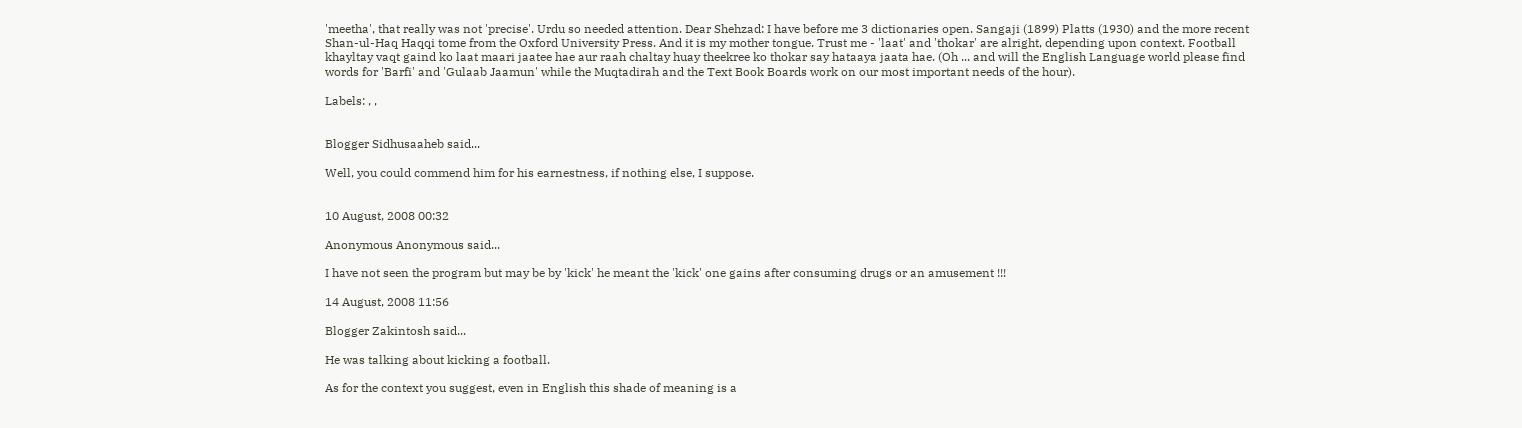'meetha', that really was not 'precise'. Urdu so needed attention. Dear Shehzad: I have before me 3 dictionaries open. Sangaji (1899) Platts (1930) and the more recent Shan-ul-Haq Haqqi tome from the Oxford University Press. And it is my mother tongue. Trust me - 'laat' and 'thokar' are alright, depending upon context. Football khayltay vaqt gaind ko laat maari jaatee hae aur raah chaltay huay theekree ko thokar say hataaya jaata hae. (Oh ... and will the English Language world please find words for 'Barfi' and 'Gulaab Jaamun' while the Muqtadirah and the Text Book Boards work on our most important needs of the hour).

Labels: , ,


Blogger Sidhusaaheb said...

Well, you could commend him for his earnestness, if nothing else, I suppose.


10 August, 2008 00:32

Anonymous Anonymous said...

I have not seen the program but may be by 'kick' he meant the 'kick' one gains after consuming drugs or an amusement !!!

14 August, 2008 11:56

Blogger Zakintosh said...

He was talking about kicking a football.

As for the context you suggest, even in English this shade of meaning is a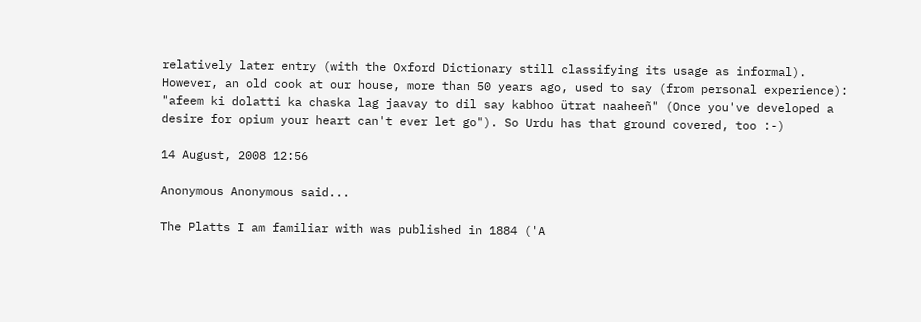relatively later entry (with the Oxford Dictionary still classifying its usage as informal). However, an old cook at our house, more than 50 years ago, used to say (from personal experience): "afeem ki dolatti ka chaska lag jaavay to dil say kabhoo ütrat naaheeñ" (Once you've developed a desire for opium your heart can't ever let go"). So Urdu has that ground covered, too :-)

14 August, 2008 12:56

Anonymous Anonymous said...

The Platts I am familiar with was published in 1884 ('A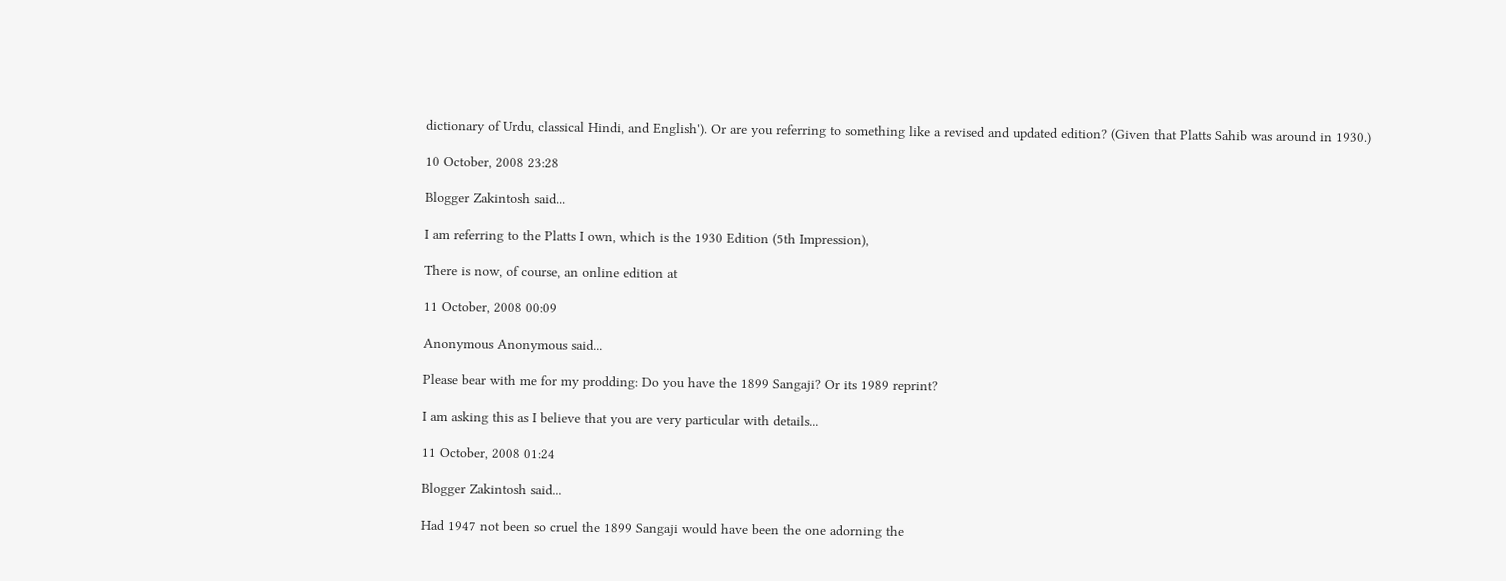dictionary of Urdu, classical Hindi, and English'). Or are you referring to something like a revised and updated edition? (Given that Platts Sahib was around in 1930.)

10 October, 2008 23:28

Blogger Zakintosh said...

I am referring to the Platts I own, which is the 1930 Edition (5th Impression),

There is now, of course, an online edition at

11 October, 2008 00:09

Anonymous Anonymous said...

Please bear with me for my prodding: Do you have the 1899 Sangaji? Or its 1989 reprint?

I am asking this as I believe that you are very particular with details...

11 October, 2008 01:24

Blogger Zakintosh said...

Had 1947 not been so cruel the 1899 Sangaji would have been the one adorning the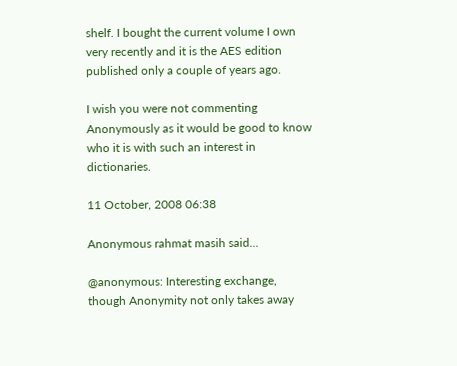shelf. I bought the current volume I own very recently and it is the AES edition published only a couple of years ago.

I wish you were not commenting Anonymously as it would be good to know who it is with such an interest in dictionaries.

11 October, 2008 06:38

Anonymous rahmat masih said...

@anonymous: Interesting exchange, though Anonymity not only takes away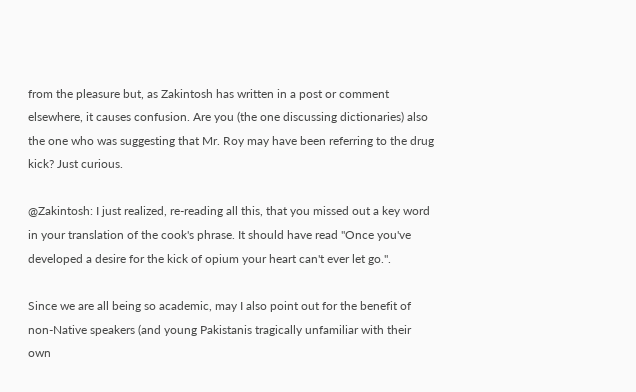from the pleasure but, as Zakintosh has written in a post or comment elsewhere, it causes confusion. Are you (the one discussing dictionaries) also the one who was suggesting that Mr. Roy may have been referring to the drug kick? Just curious.

@Zakintosh: I just realized, re-reading all this, that you missed out a key word in your translation of the cook's phrase. It should have read "Once you've developed a desire for the kick of opium your heart can't ever let go.".

Since we are all being so academic, may I also point out for the benefit of non-Native speakers (and young Pakistanis tragically unfamiliar with their own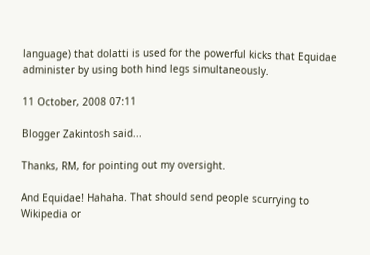language) that dolatti is used for the powerful kicks that Equidae administer by using both hind legs simultaneously.

11 October, 2008 07:11

Blogger Zakintosh said...

Thanks, RM, for pointing out my oversight.

And Equidae! Hahaha. That should send people scurrying to Wikipedia or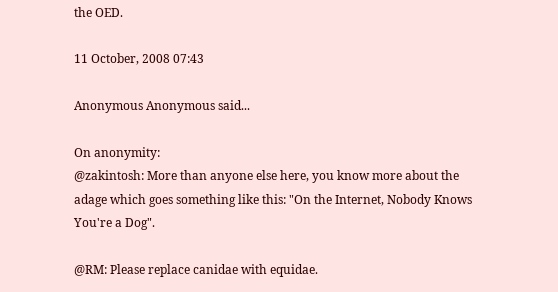the OED.

11 October, 2008 07:43

Anonymous Anonymous said...

On anonymity:
@zakintosh: More than anyone else here, you know more about the adage which goes something like this: "On the Internet, Nobody Knows You're a Dog".

@RM: Please replace canidae with equidae.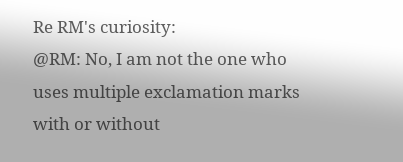Re RM's curiosity:
@RM: No, I am not the one who uses multiple exclamation marks with or without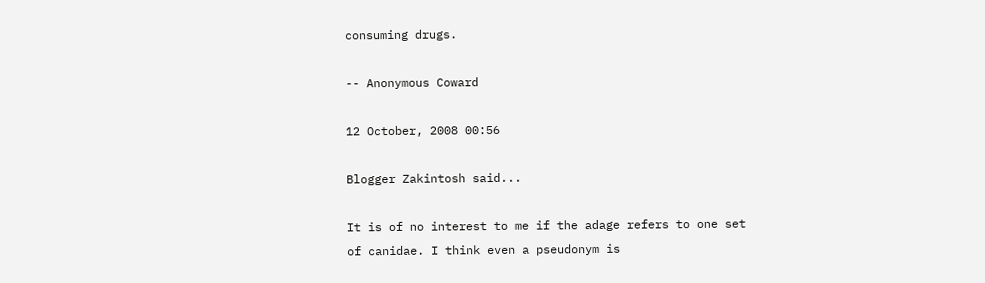consuming drugs.

-- Anonymous Coward

12 October, 2008 00:56

Blogger Zakintosh said...

It is of no interest to me if the adage refers to one set of canidae. I think even a pseudonym is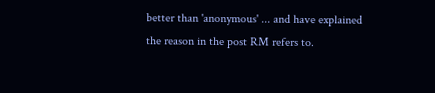better than 'anonymous' ... and have explained the reason in the post RM refers to.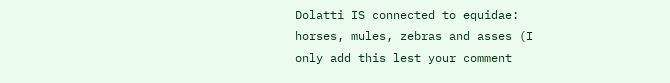Dolatti IS connected to equidae: horses, mules, zebras and asses (I only add this lest your comment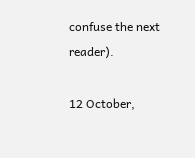confuse the next reader).

12 October,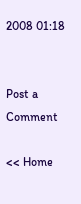2008 01:18


Post a Comment

<< Home